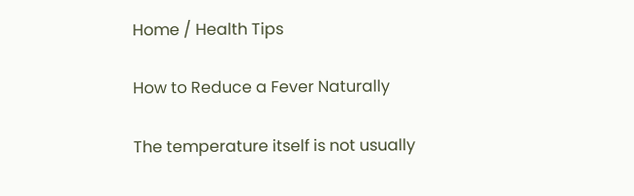Home / Health Tips

How to Reduce a Fever Naturally

The temperature itself is not usually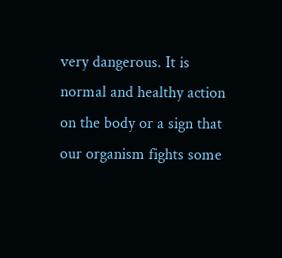very dangerous. It is normal and healthy action on the body or a sign that our organism fights some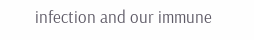infection and our immune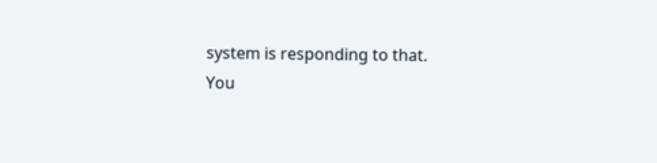system is responding to that.
You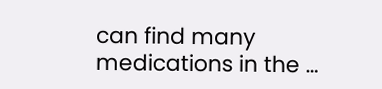can find many medications in the …